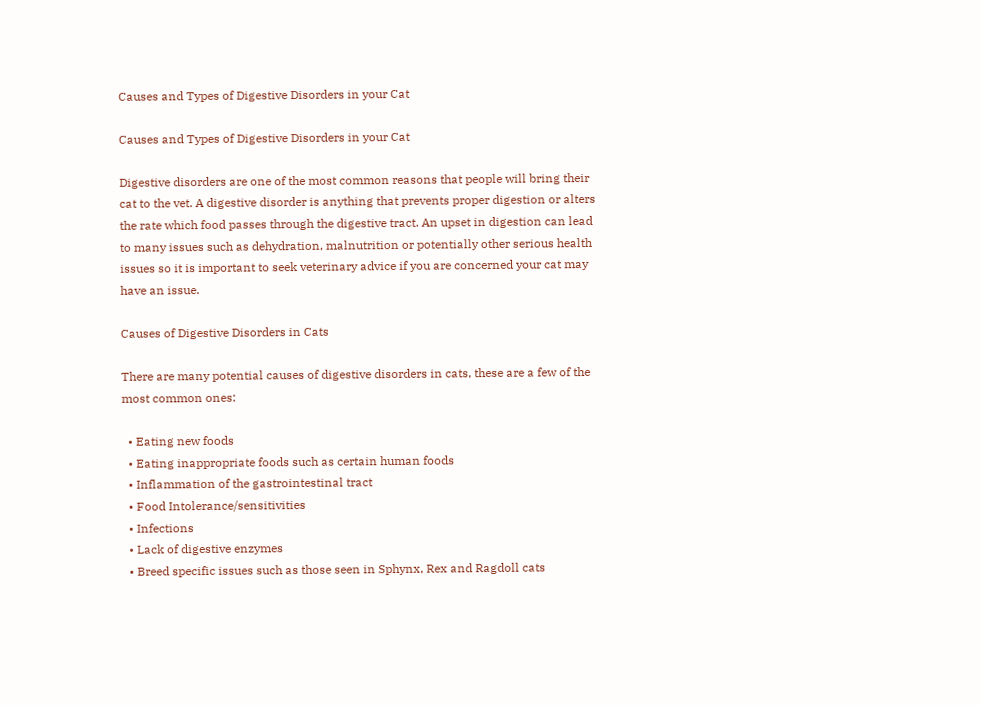Causes and Types of Digestive Disorders in your Cat

Causes and Types of Digestive Disorders in your Cat

Digestive disorders are one of the most common reasons that people will bring their cat to the vet. A digestive disorder is anything that prevents proper digestion or alters the rate which food passes through the digestive tract. An upset in digestion can lead to many issues such as dehydration, malnutrition or potentially other serious health issues so it is important to seek veterinary advice if you are concerned your cat may have an issue.

Causes of Digestive Disorders in Cats

There are many potential causes of digestive disorders in cats, these are a few of the most common ones:

  • Eating new foods
  • Eating inappropriate foods such as certain human foods
  • Inflammation of the gastrointestinal tract
  • Food Intolerance/sensitivities
  • Infections
  • Lack of digestive enzymes
  • Breed specific issues such as those seen in Sphynx, Rex and Ragdoll cats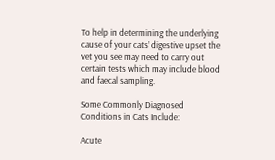To help in determining the underlying cause of your cats’ digestive upset the vet you see may need to carry out certain tests which may include blood and faecal sampling.

Some Commonly Diagnosed Conditions in Cats Include:

Acute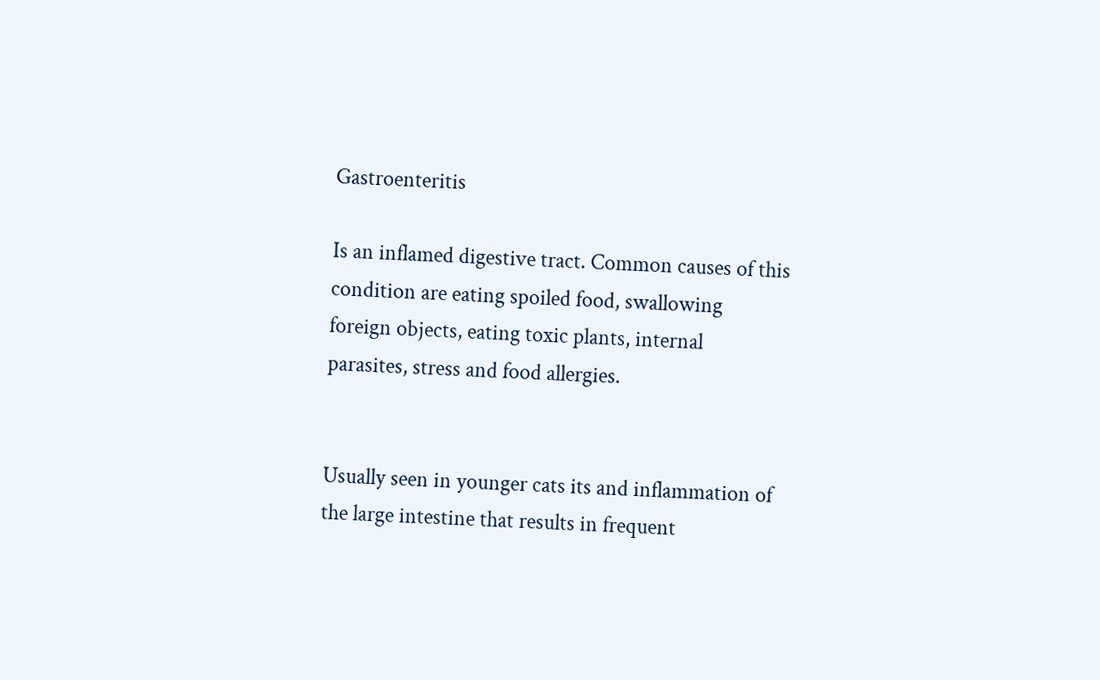Gastroenteritis

Is an inflamed digestive tract. Common causes of this condition are eating spoiled food, swallowing foreign objects, eating toxic plants, internal parasites, stress and food allergies.


Usually seen in younger cats its and inflammation of the large intestine that results in frequent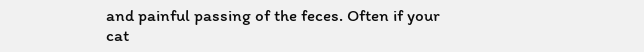and painful passing of the feces. Often if your cat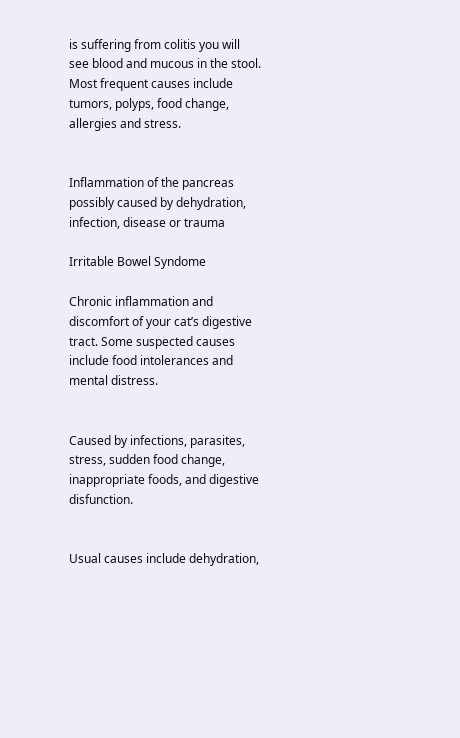is suffering from colitis you will see blood and mucous in the stool. Most frequent causes include tumors, polyps, food change, allergies and stress.


Inflammation of the pancreas possibly caused by dehydration, infection, disease or trauma

Irritable Bowel Syndome

Chronic inflammation and discomfort of your cat’s digestive tract. Some suspected causes include food intolerances and mental distress.


Caused by infections, parasites, stress, sudden food change, inappropriate foods, and digestive disfunction.


Usual causes include dehydration,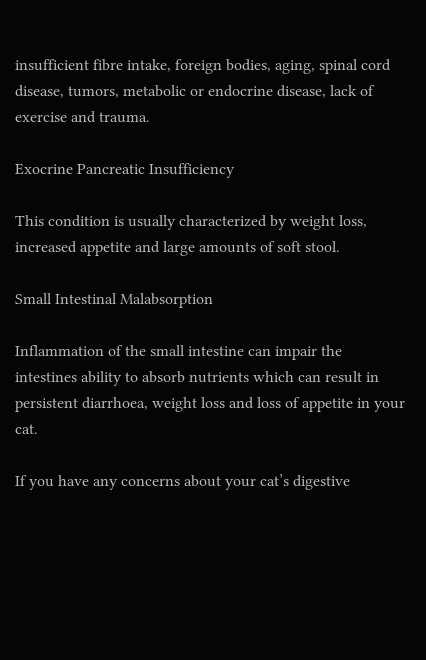insufficient fibre intake, foreign bodies, aging, spinal cord disease, tumors, metabolic or endocrine disease, lack of exercise and trauma.

Exocrine Pancreatic Insufficiency

This condition is usually characterized by weight loss, increased appetite and large amounts of soft stool.

Small Intestinal Malabsorption

Inflammation of the small intestine can impair the intestines ability to absorb nutrients which can result in persistent diarrhoea, weight loss and loss of appetite in your cat.

If you have any concerns about your cat’s digestive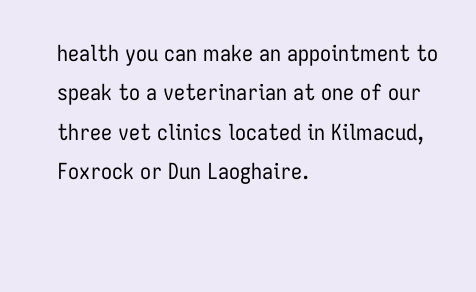health you can make an appointment to speak to a veterinarian at one of our three vet clinics located in Kilmacud, Foxrock or Dun Laoghaire.